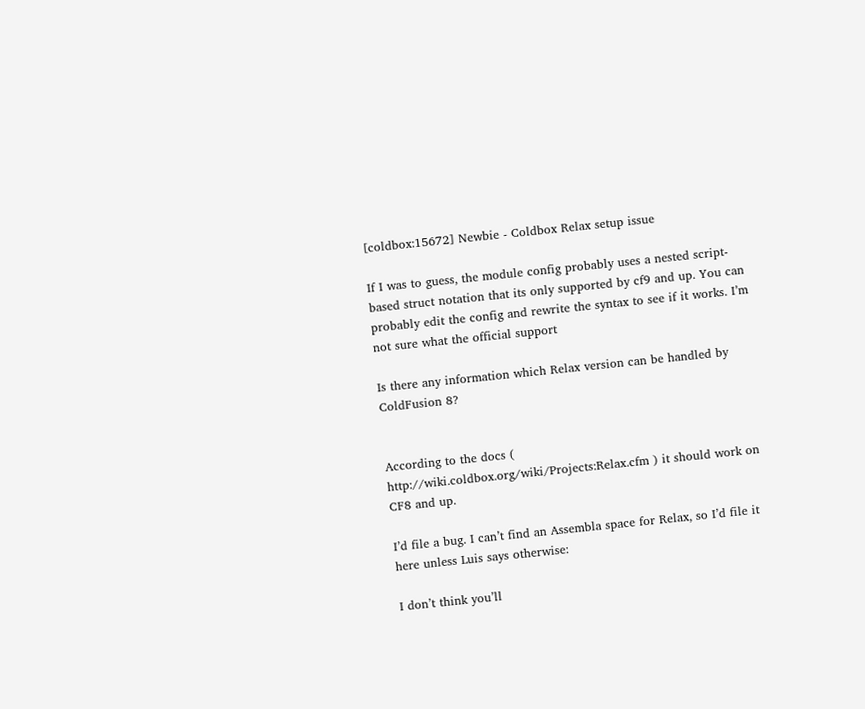[coldbox:15672] Newbie - Coldbox Relax setup issue

If I was to guess, the module config probably uses a nested script-based struct notation that its only supported by cf9 and up. You can probably edit the config and rewrite the syntax to see if it works. I’m not sure what the official support

Is there any information which Relax version can be handled by ColdFusion 8?


According to the docs ( http://wiki.coldbox.org/wiki/Projects:Relax.cfm ) it should work on CF8 and up.

I’d file a bug. I can’t find an Assembla space for Relax, so I’d file it here unless Luis says otherwise:

I don’t think you’ll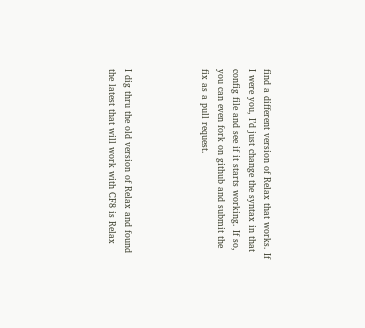find a different version of Relax that works. If I were you, I’d just change the syntax in that config file and see if it starts working. If so, you can even fork on github and submit the fix as a pull request.




I dig thru the old version of Relax and found the latest that will work with CF8 is Relax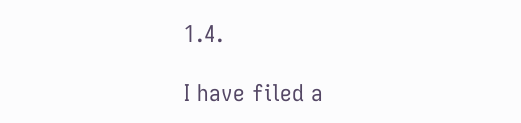1.4.

I have filed a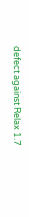defect against Relax 1.7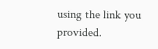using the link you provided.